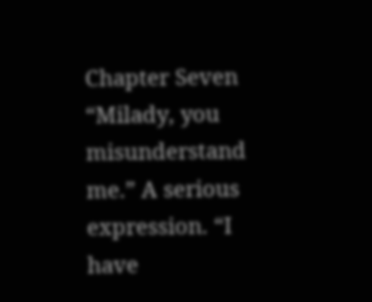Chapter Seven
“Milady, you misunderstand me.” A serious expression. “I have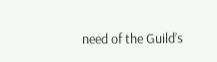need of the Guild’s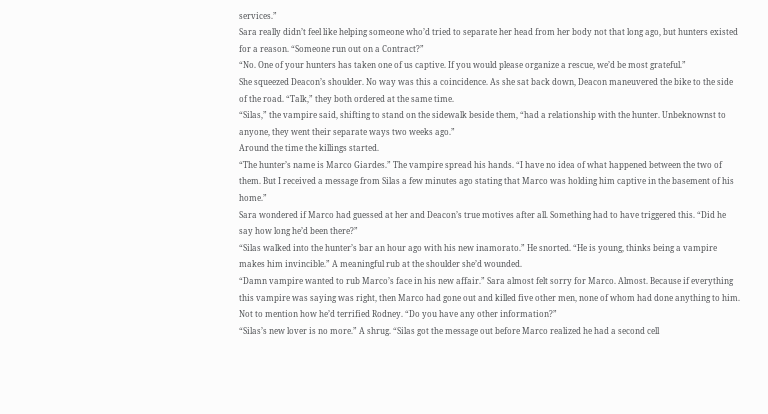services.”
Sara really didn’t feel like helping someone who’d tried to separate her head from her body not that long ago, but hunters existed for a reason. “Someone run out on a Contract?”
“No. One of your hunters has taken one of us captive. If you would please organize a rescue, we’d be most grateful.”
She squeezed Deacon’s shoulder. No way was this a coincidence. As she sat back down, Deacon maneuvered the bike to the side of the road. “Talk,” they both ordered at the same time.
“Silas,” the vampire said, shifting to stand on the sidewalk beside them, “had a relationship with the hunter. Unbeknownst to anyone, they went their separate ways two weeks ago.”
Around the time the killings started.
“The hunter’s name is Marco Giardes.” The vampire spread his hands. “I have no idea of what happened between the two of them. But I received a message from Silas a few minutes ago stating that Marco was holding him captive in the basement of his home.”
Sara wondered if Marco had guessed at her and Deacon’s true motives after all. Something had to have triggered this. “Did he say how long he’d been there?”
“Silas walked into the hunter’s bar an hour ago with his new inamorato.” He snorted. “He is young, thinks being a vampire makes him invincible.” A meaningful rub at the shoulder she’d wounded.
“Damn vampire wanted to rub Marco’s face in his new affair.” Sara almost felt sorry for Marco. Almost. Because if everything this vampire was saying was right, then Marco had gone out and killed five other men, none of whom had done anything to him. Not to mention how he’d terrified Rodney. “Do you have any other information?”
“Silas’s new lover is no more.” A shrug. “Silas got the message out before Marco realized he had a second cell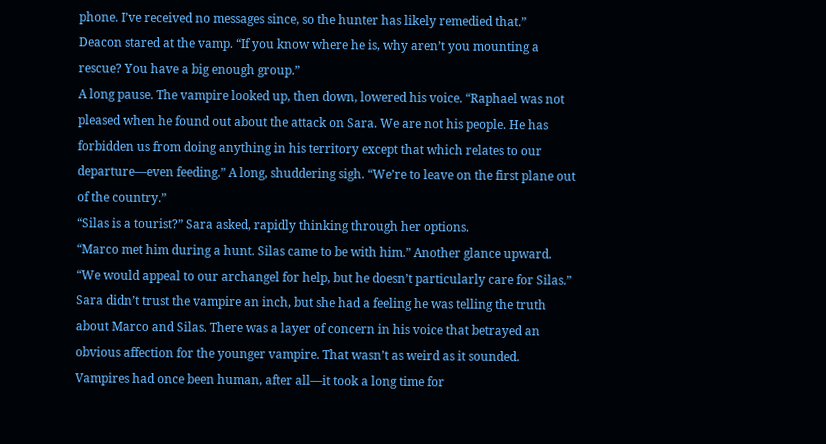phone. I’ve received no messages since, so the hunter has likely remedied that.”
Deacon stared at the vamp. “If you know where he is, why aren’t you mounting a rescue? You have a big enough group.”
A long pause. The vampire looked up, then down, lowered his voice. “Raphael was not pleased when he found out about the attack on Sara. We are not his people. He has forbidden us from doing anything in his territory except that which relates to our departure—even feeding.” A long, shuddering sigh. “We’re to leave on the first plane out of the country.”
“Silas is a tourist?” Sara asked, rapidly thinking through her options.
“Marco met him during a hunt. Silas came to be with him.” Another glance upward. “We would appeal to our archangel for help, but he doesn’t particularly care for Silas.”
Sara didn’t trust the vampire an inch, but she had a feeling he was telling the truth about Marco and Silas. There was a layer of concern in his voice that betrayed an obvious affection for the younger vampire. That wasn’t as weird as it sounded. Vampires had once been human, after all—it took a long time for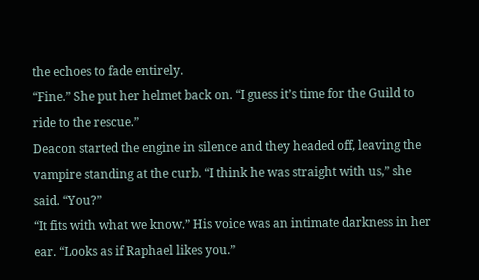the echoes to fade entirely.
“Fine.” She put her helmet back on. “I guess it’s time for the Guild to ride to the rescue.”
Deacon started the engine in silence and they headed off, leaving the vampire standing at the curb. “I think he was straight with us,” she said. “You?”
“It fits with what we know.” His voice was an intimate darkness in her ear. “Looks as if Raphael likes you.”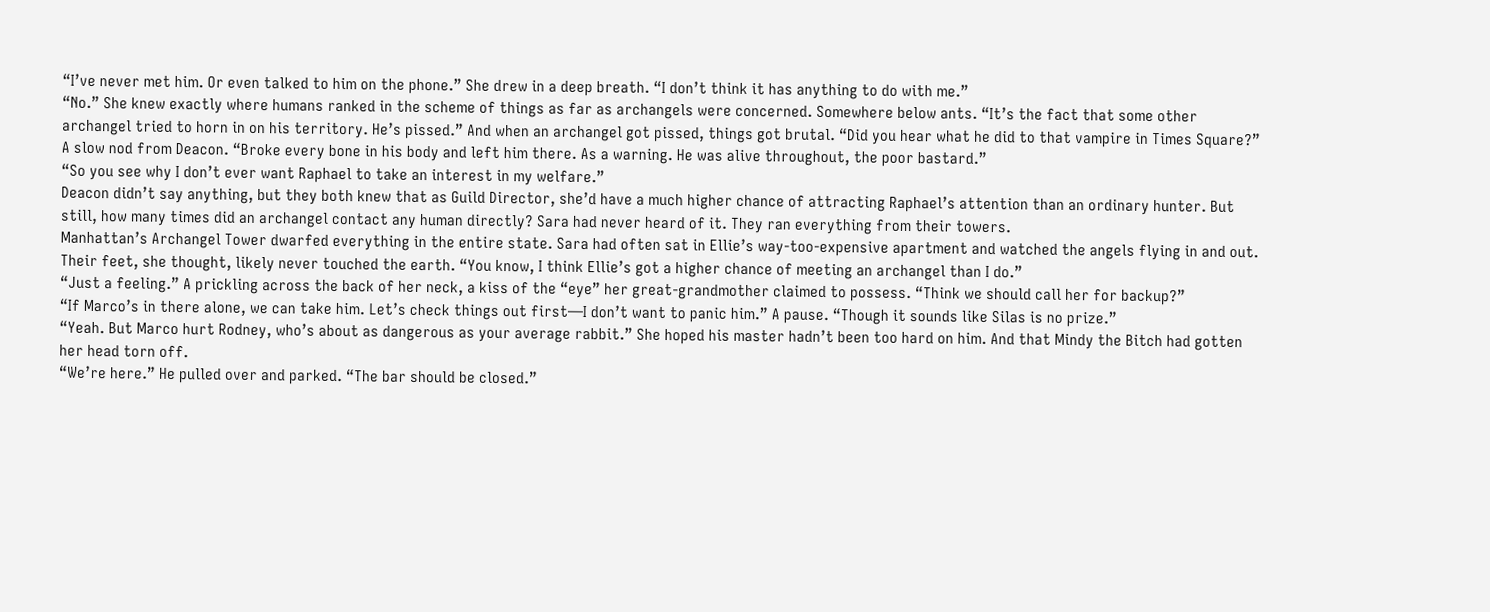“I’ve never met him. Or even talked to him on the phone.” She drew in a deep breath. “I don’t think it has anything to do with me.”
“No.” She knew exactly where humans ranked in the scheme of things as far as archangels were concerned. Somewhere below ants. “It’s the fact that some other archangel tried to horn in on his territory. He’s pissed.” And when an archangel got pissed, things got brutal. “Did you hear what he did to that vampire in Times Square?”
A slow nod from Deacon. “Broke every bone in his body and left him there. As a warning. He was alive throughout, the poor bastard.”
“So you see why I don’t ever want Raphael to take an interest in my welfare.”
Deacon didn’t say anything, but they both knew that as Guild Director, she’d have a much higher chance of attracting Raphael’s attention than an ordinary hunter. But still, how many times did an archangel contact any human directly? Sara had never heard of it. They ran everything from their towers.
Manhattan’s Archangel Tower dwarfed everything in the entire state. Sara had often sat in Ellie’s way-too-expensive apartment and watched the angels flying in and out. Their feet, she thought, likely never touched the earth. “You know, I think Ellie’s got a higher chance of meeting an archangel than I do.”
“Just a feeling.” A prickling across the back of her neck, a kiss of the “eye” her great-grandmother claimed to possess. “Think we should call her for backup?”
“If Marco’s in there alone, we can take him. Let’s check things out first—I don’t want to panic him.” A pause. “Though it sounds like Silas is no prize.”
“Yeah. But Marco hurt Rodney, who’s about as dangerous as your average rabbit.” She hoped his master hadn’t been too hard on him. And that Mindy the Bitch had gotten her head torn off.
“We’re here.” He pulled over and parked. “The bar should be closed.”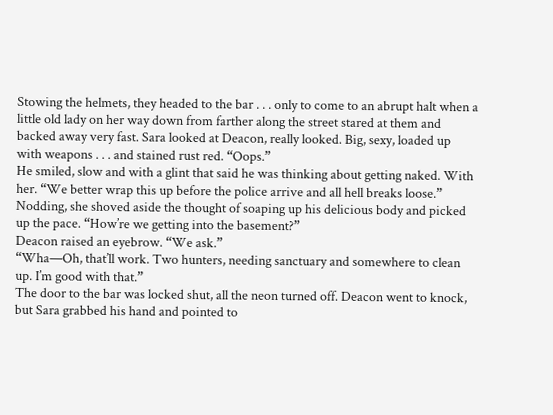Stowing the helmets, they headed to the bar . . . only to come to an abrupt halt when a little old lady on her way down from farther along the street stared at them and backed away very fast. Sara looked at Deacon, really looked. Big, sexy, loaded up with weapons . . . and stained rust red. “Oops.”
He smiled, slow and with a glint that said he was thinking about getting naked. With her. “We better wrap this up before the police arrive and all hell breaks loose.”
Nodding, she shoved aside the thought of soaping up his delicious body and picked up the pace. “How’re we getting into the basement?”
Deacon raised an eyebrow. “We ask.”
“Wha—Oh, that’ll work. Two hunters, needing sanctuary and somewhere to clean up. I’m good with that.”
The door to the bar was locked shut, all the neon turned off. Deacon went to knock, but Sara grabbed his hand and pointed to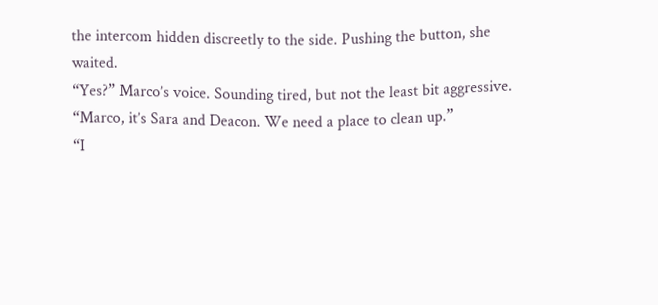the intercom hidden discreetly to the side. Pushing the button, she waited.
“Yes?” Marco’s voice. Sounding tired, but not the least bit aggressive.
“Marco, it’s Sara and Deacon. We need a place to clean up.”
“I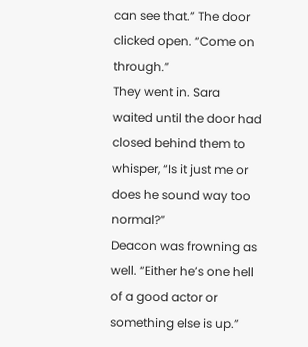can see that.” The door clicked open. “Come on through.”
They went in. Sara waited until the door had closed behind them to whisper, “Is it just me or does he sound way too normal?”
Deacon was frowning as well. “Either he’s one hell of a good actor or something else is up.”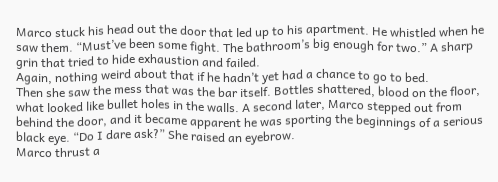Marco stuck his head out the door that led up to his apartment. He whistled when he saw them. “Must’ve been some fight. The bathroom’s big enough for two.” A sharp grin that tried to hide exhaustion and failed.
Again, nothing weird about that if he hadn’t yet had a chance to go to bed.
Then she saw the mess that was the bar itself. Bottles shattered, blood on the floor, what looked like bullet holes in the walls. A second later, Marco stepped out from behind the door, and it became apparent he was sporting the beginnings of a serious black eye. “Do I dare ask?” She raised an eyebrow.
Marco thrust a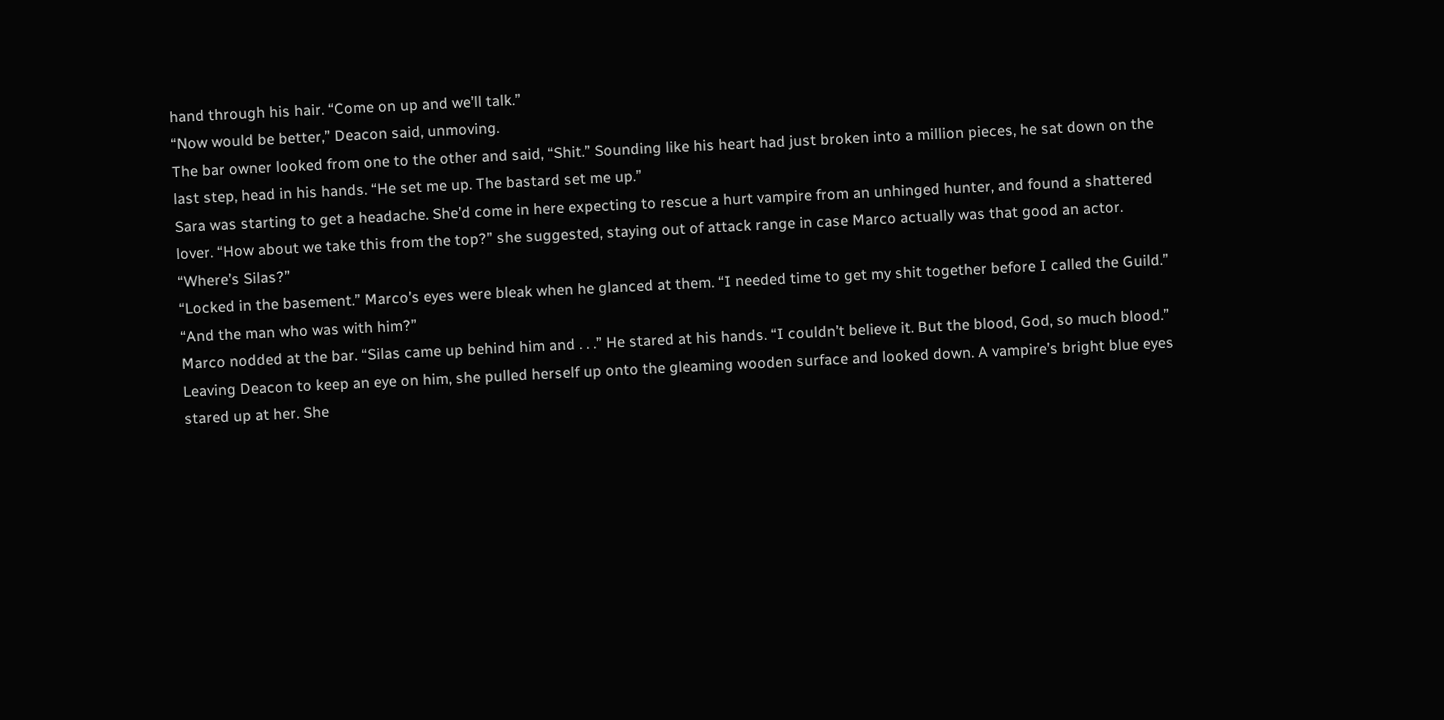hand through his hair. “Come on up and we’ll talk.”
“Now would be better,” Deacon said, unmoving.
The bar owner looked from one to the other and said, “Shit.” Sounding like his heart had just broken into a million pieces, he sat down on the last step, head in his hands. “He set me up. The bastard set me up.”
Sara was starting to get a headache. She’d come in here expecting to rescue a hurt vampire from an unhinged hunter, and found a shattered lover. “How about we take this from the top?” she suggested, staying out of attack range in case Marco actually was that good an actor. “Where’s Silas?”
“Locked in the basement.” Marco’s eyes were bleak when he glanced at them. “I needed time to get my shit together before I called the Guild.”
“And the man who was with him?”
Marco nodded at the bar. “Silas came up behind him and . . .” He stared at his hands. “I couldn’t believe it. But the blood, God, so much blood.”
Leaving Deacon to keep an eye on him, she pulled herself up onto the gleaming wooden surface and looked down. A vampire’s bright blue eyes stared up at her. She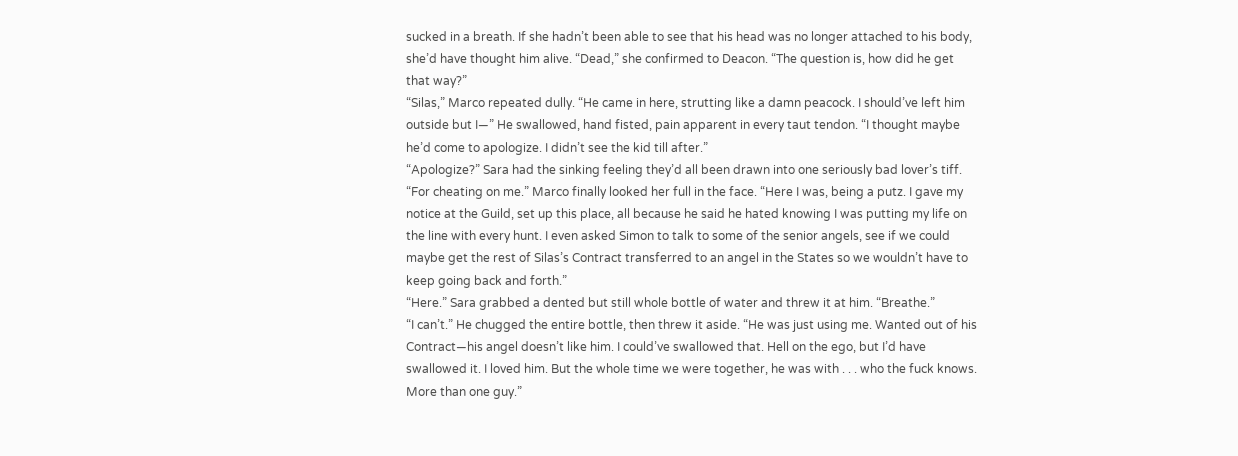sucked in a breath. If she hadn’t been able to see that his head was no longer attached to his body, she’d have thought him alive. “Dead,” she confirmed to Deacon. “The question is, how did he get that way?”
“Silas,” Marco repeated dully. “He came in here, strutting like a damn peacock. I should’ve left him outside but I—” He swallowed, hand fisted, pain apparent in every taut tendon. “I thought maybe he’d come to apologize. I didn’t see the kid till after.”
“Apologize?” Sara had the sinking feeling they’d all been drawn into one seriously bad lover’s tiff.
“For cheating on me.” Marco finally looked her full in the face. “Here I was, being a putz. I gave my notice at the Guild, set up this place, all because he said he hated knowing I was putting my life on the line with every hunt. I even asked Simon to talk to some of the senior angels, see if we could maybe get the rest of Silas’s Contract transferred to an angel in the States so we wouldn’t have to keep going back and forth.”
“Here.” Sara grabbed a dented but still whole bottle of water and threw it at him. “Breathe.”
“I can’t.” He chugged the entire bottle, then threw it aside. “He was just using me. Wanted out of his Contract—his angel doesn’t like him. I could’ve swallowed that. Hell on the ego, but I’d have swallowed it. I loved him. But the whole time we were together, he was with . . . who the fuck knows. More than one guy.”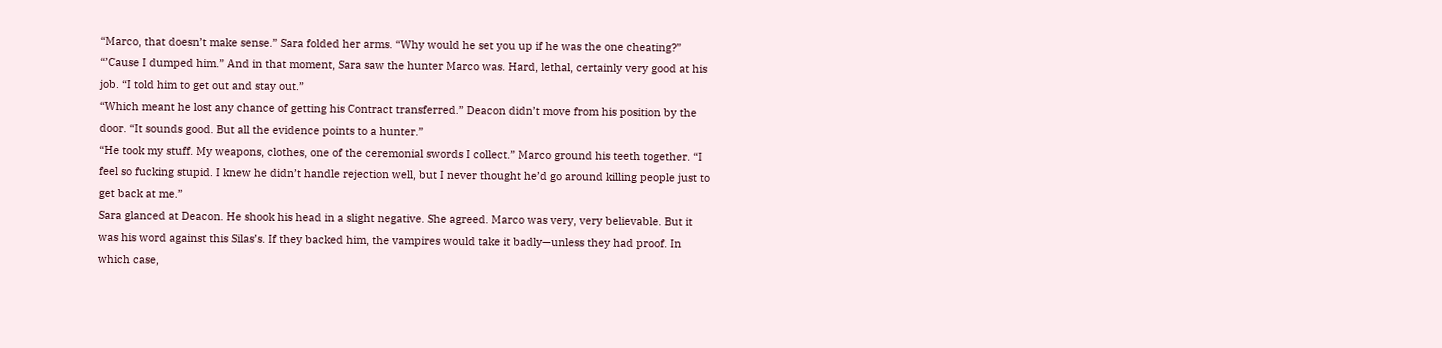“Marco, that doesn’t make sense.” Sara folded her arms. “Why would he set you up if he was the one cheating?”
“’Cause I dumped him.” And in that moment, Sara saw the hunter Marco was. Hard, lethal, certainly very good at his job. “I told him to get out and stay out.”
“Which meant he lost any chance of getting his Contract transferred.” Deacon didn’t move from his position by the door. “It sounds good. But all the evidence points to a hunter.”
“He took my stuff. My weapons, clothes, one of the ceremonial swords I collect.” Marco ground his teeth together. “I feel so fucking stupid. I knew he didn’t handle rejection well, but I never thought he’d go around killing people just to get back at me.”
Sara glanced at Deacon. He shook his head in a slight negative. She agreed. Marco was very, very believable. But it was his word against this Silas’s. If they backed him, the vampires would take it badly—unless they had proof. In which case,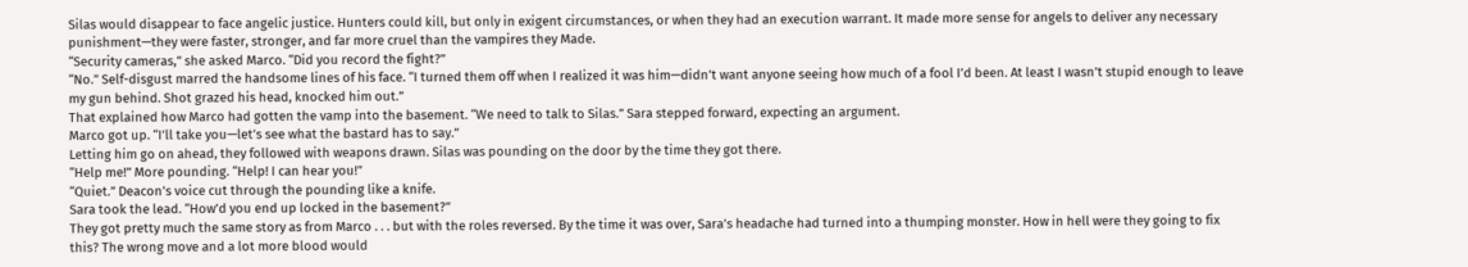Silas would disappear to face angelic justice. Hunters could kill, but only in exigent circumstances, or when they had an execution warrant. It made more sense for angels to deliver any necessary punishment—they were faster, stronger, and far more cruel than the vampires they Made.
“Security cameras,” she asked Marco. “Did you record the fight?”
“No.” Self-disgust marred the handsome lines of his face. “I turned them off when I realized it was him—didn’t want anyone seeing how much of a fool I’d been. At least I wasn’t stupid enough to leave my gun behind. Shot grazed his head, knocked him out.”
That explained how Marco had gotten the vamp into the basement. “We need to talk to Silas.” Sara stepped forward, expecting an argument.
Marco got up. “I’ll take you—let’s see what the bastard has to say.”
Letting him go on ahead, they followed with weapons drawn. Silas was pounding on the door by the time they got there.
“Help me!” More pounding. “Help! I can hear you!”
“Quiet.” Deacon’s voice cut through the pounding like a knife.
Sara took the lead. “How’d you end up locked in the basement?”
They got pretty much the same story as from Marco . . . but with the roles reversed. By the time it was over, Sara’s headache had turned into a thumping monster. How in hell were they going to fix this? The wrong move and a lot more blood would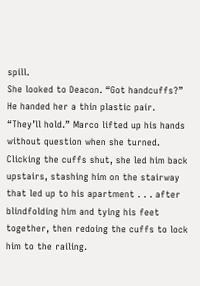spill.
She looked to Deacon. “Got handcuffs?”
He handed her a thin plastic pair. “They’ll hold.” Marco lifted up his hands without question when she turned. Clicking the cuffs shut, she led him back upstairs, stashing him on the stairway that led up to his apartment . . . after blindfolding him and tying his feet together, then redoing the cuffs to lock him to the railing.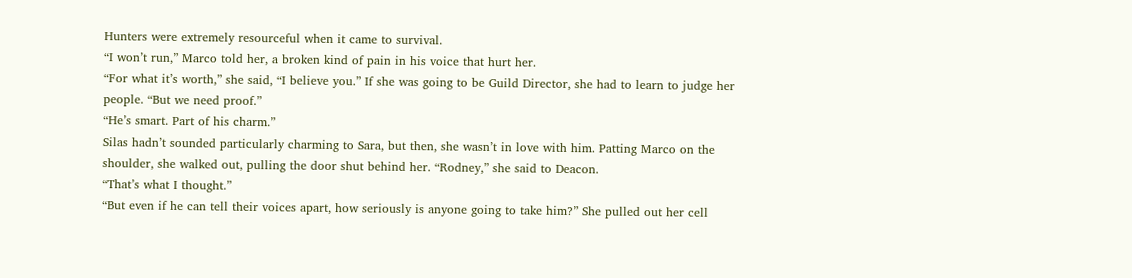Hunters were extremely resourceful when it came to survival.
“I won’t run,” Marco told her, a broken kind of pain in his voice that hurt her.
“For what it’s worth,” she said, “I believe you.” If she was going to be Guild Director, she had to learn to judge her people. “But we need proof.”
“He’s smart. Part of his charm.”
Silas hadn’t sounded particularly charming to Sara, but then, she wasn’t in love with him. Patting Marco on the shoulder, she walked out, pulling the door shut behind her. “Rodney,” she said to Deacon.
“That’s what I thought.”
“But even if he can tell their voices apart, how seriously is anyone going to take him?” She pulled out her cell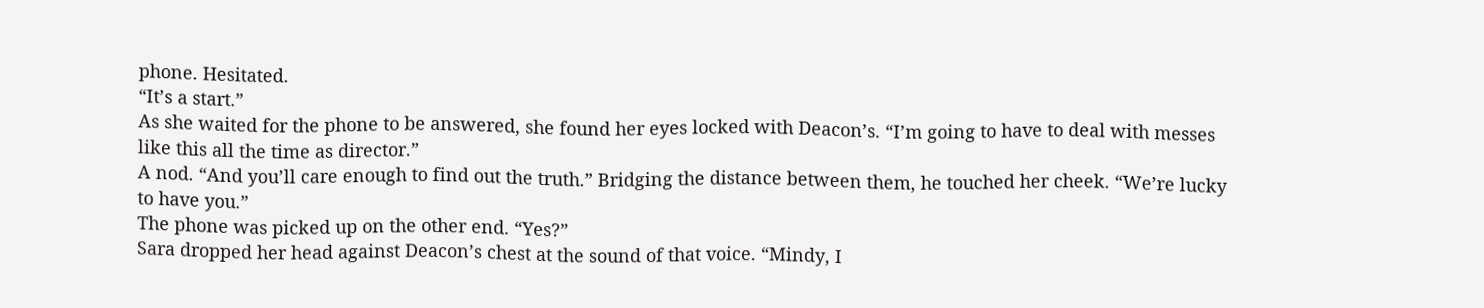phone. Hesitated.
“It’s a start.”
As she waited for the phone to be answered, she found her eyes locked with Deacon’s. “I’m going to have to deal with messes like this all the time as director.”
A nod. “And you’ll care enough to find out the truth.” Bridging the distance between them, he touched her cheek. “We’re lucky to have you.”
The phone was picked up on the other end. “Yes?”
Sara dropped her head against Deacon’s chest at the sound of that voice. “Mindy, I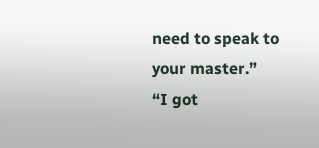need to speak to your master.”
“I got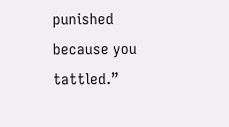punished because you tattled.”